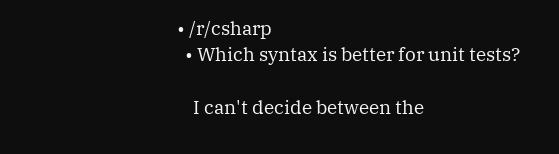• /r/csharp
  • Which syntax is better for unit tests?

    I can't decide between the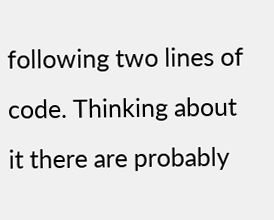following two lines of code. Thinking about it there are probably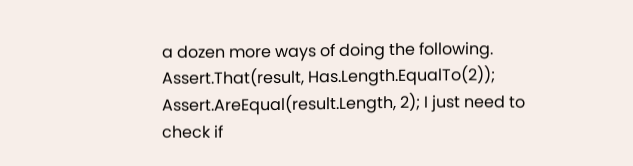a dozen more ways of doing the following. Assert.That(result, Has.Length.EqualTo(2)); Assert.AreEqual(result.Length, 2); I just need to check if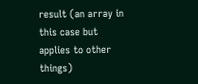result (an array in this case but applies to other things)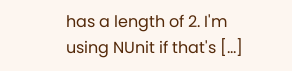has a length of 2. I'm using NUnit if that's […]